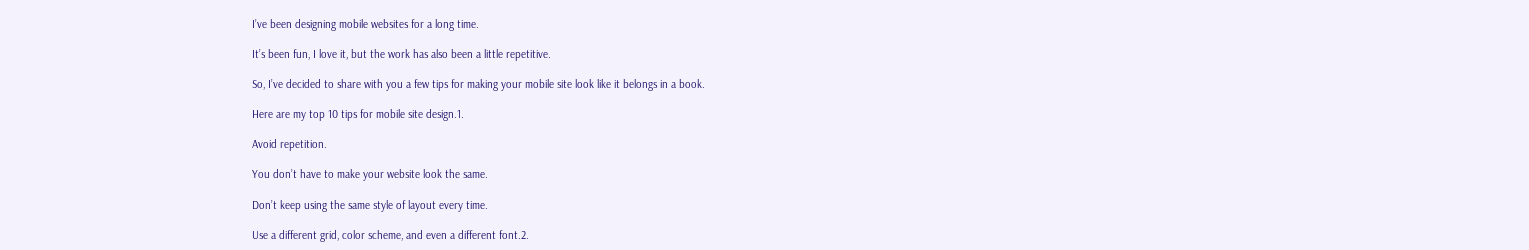I’ve been designing mobile websites for a long time.

It’s been fun, I love it, but the work has also been a little repetitive.

So, I’ve decided to share with you a few tips for making your mobile site look like it belongs in a book.

Here are my top 10 tips for mobile site design.1.

Avoid repetition.

You don’t have to make your website look the same.

Don’t keep using the same style of layout every time.

Use a different grid, color scheme, and even a different font.2.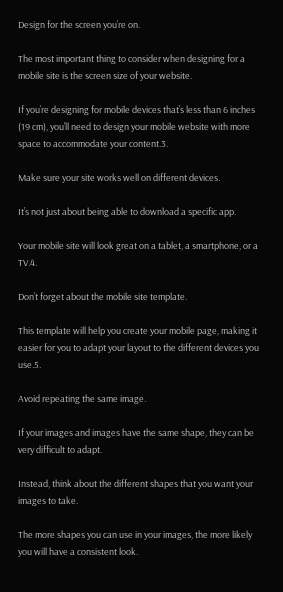Design for the screen you’re on.

The most important thing to consider when designing for a mobile site is the screen size of your website.

If you’re designing for mobile devices that’s less than 6 inches (19 cm), you’ll need to design your mobile website with more space to accommodate your content.3.

Make sure your site works well on different devices.

It’s not just about being able to download a specific app.

Your mobile site will look great on a tablet, a smartphone, or a TV.4.

Don’t forget about the mobile site template.

This template will help you create your mobile page, making it easier for you to adapt your layout to the different devices you use.5.

Avoid repeating the same image.

If your images and images have the same shape, they can be very difficult to adapt.

Instead, think about the different shapes that you want your images to take.

The more shapes you can use in your images, the more likely you will have a consistent look.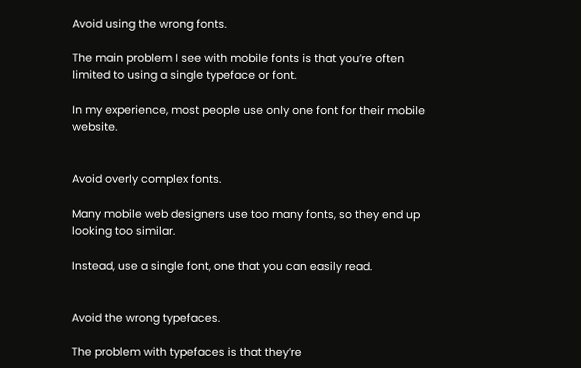Avoid using the wrong fonts.

The main problem I see with mobile fonts is that you’re often limited to using a single typeface or font.

In my experience, most people use only one font for their mobile website.


Avoid overly complex fonts.

Many mobile web designers use too many fonts, so they end up looking too similar.

Instead, use a single font, one that you can easily read.


Avoid the wrong typefaces.

The problem with typefaces is that they’re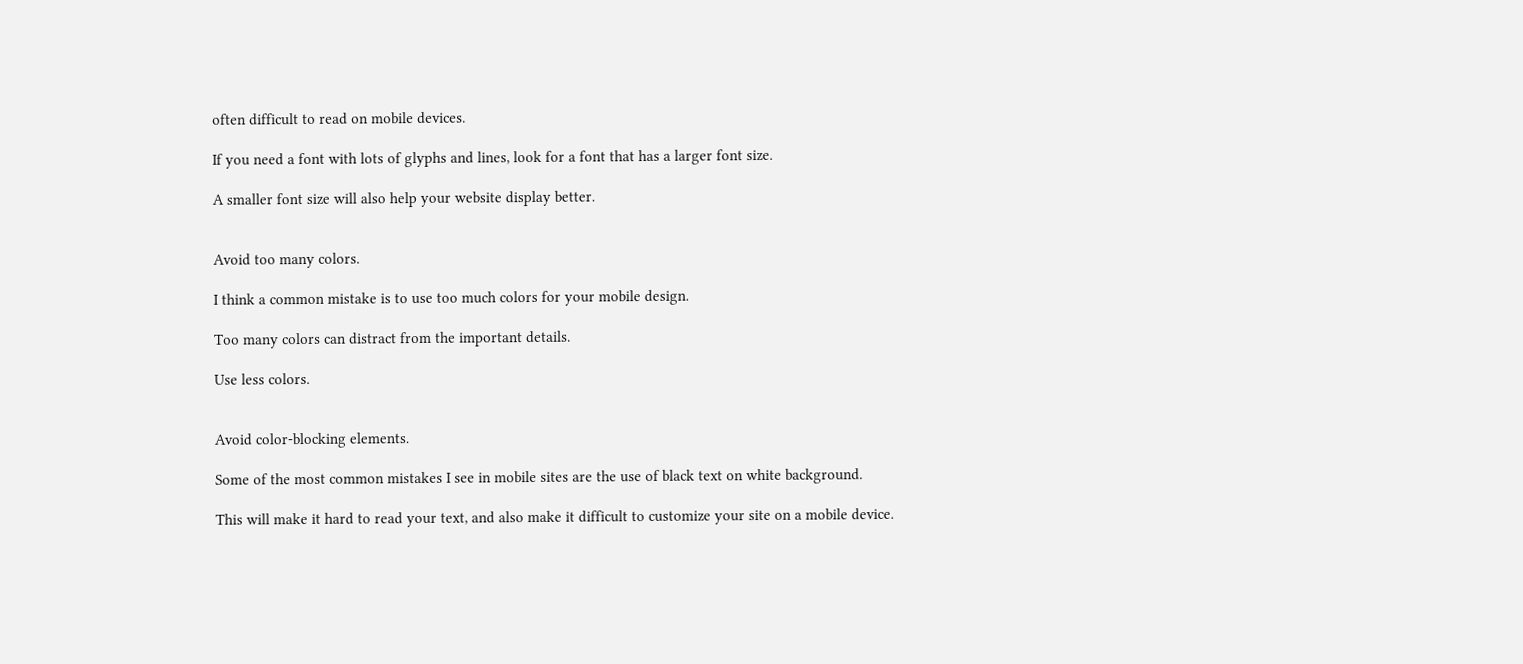often difficult to read on mobile devices.

If you need a font with lots of glyphs and lines, look for a font that has a larger font size.

A smaller font size will also help your website display better.


Avoid too many colors.

I think a common mistake is to use too much colors for your mobile design.

Too many colors can distract from the important details.

Use less colors.


Avoid color-blocking elements.

Some of the most common mistakes I see in mobile sites are the use of black text on white background.

This will make it hard to read your text, and also make it difficult to customize your site on a mobile device.